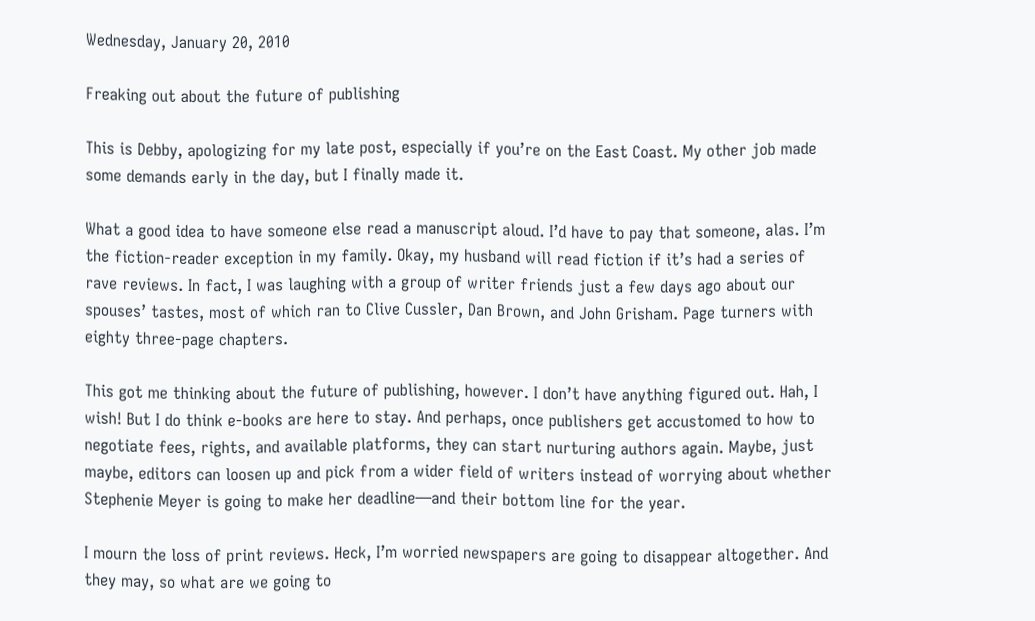Wednesday, January 20, 2010

Freaking out about the future of publishing

This is Debby, apologizing for my late post, especially if you’re on the East Coast. My other job made some demands early in the day, but I finally made it.

What a good idea to have someone else read a manuscript aloud. I’d have to pay that someone, alas. I’m the fiction-reader exception in my family. Okay, my husband will read fiction if it’s had a series of rave reviews. In fact, I was laughing with a group of writer friends just a few days ago about our spouses’ tastes, most of which ran to Clive Cussler, Dan Brown, and John Grisham. Page turners with eighty three-page chapters.

This got me thinking about the future of publishing, however. I don’t have anything figured out. Hah, I wish! But I do think e-books are here to stay. And perhaps, once publishers get accustomed to how to negotiate fees, rights, and available platforms, they can start nurturing authors again. Maybe, just maybe, editors can loosen up and pick from a wider field of writers instead of worrying about whether Stephenie Meyer is going to make her deadline—and their bottom line for the year.

I mourn the loss of print reviews. Heck, I’m worried newspapers are going to disappear altogether. And they may, so what are we going to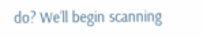do? We’ll begin scanning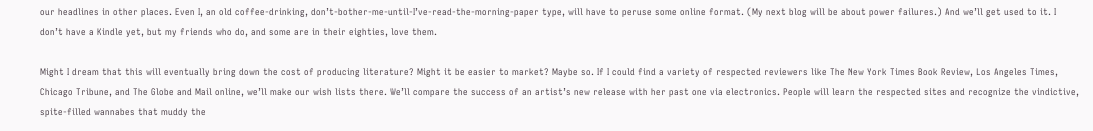our headlines in other places. Even I, an old coffee-drinking, don’t-bother-me-until-I’ve-read-the-morning-paper type, will have to peruse some online format. (My next blog will be about power failures.) And we’ll get used to it. I don’t have a Kindle yet, but my friends who do, and some are in their eighties, love them.

Might I dream that this will eventually bring down the cost of producing literature? Might it be easier to market? Maybe so. If I could find a variety of respected reviewers like The New York Times Book Review, Los Angeles Times, Chicago Tribune, and The Globe and Mail online, we’ll make our wish lists there. We’ll compare the success of an artist’s new release with her past one via electronics. People will learn the respected sites and recognize the vindictive, spite-filled wannabes that muddy the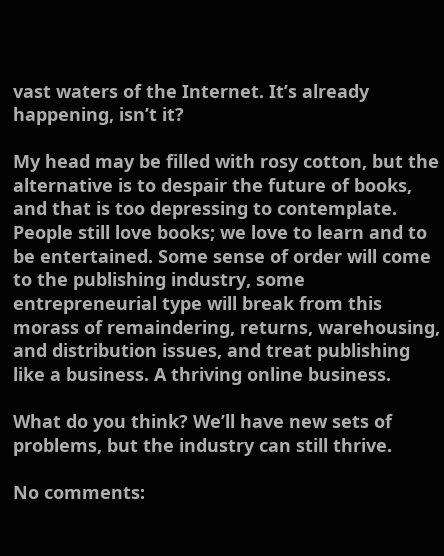vast waters of the Internet. It’s already happening, isn’t it?

My head may be filled with rosy cotton, but the alternative is to despair the future of books, and that is too depressing to contemplate. People still love books; we love to learn and to be entertained. Some sense of order will come to the publishing industry, some entrepreneurial type will break from this morass of remaindering, returns, warehousing, and distribution issues, and treat publishing like a business. A thriving online business.

What do you think? We’ll have new sets of problems, but the industry can still thrive.

No comments: